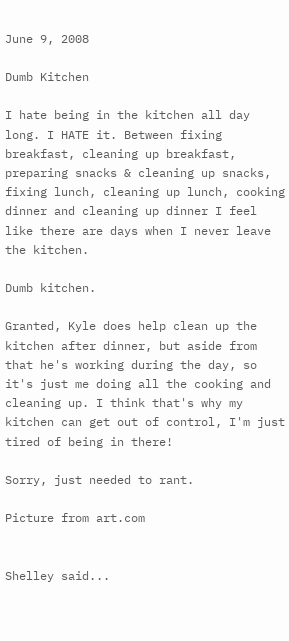June 9, 2008

Dumb Kitchen

I hate being in the kitchen all day long. I HATE it. Between fixing breakfast, cleaning up breakfast, preparing snacks & cleaning up snacks, fixing lunch, cleaning up lunch, cooking dinner and cleaning up dinner I feel like there are days when I never leave the kitchen.

Dumb kitchen.

Granted, Kyle does help clean up the kitchen after dinner, but aside from that he's working during the day, so it's just me doing all the cooking and cleaning up. I think that's why my kitchen can get out of control, I'm just tired of being in there!

Sorry, just needed to rant.

Picture from art.com


Shelley said...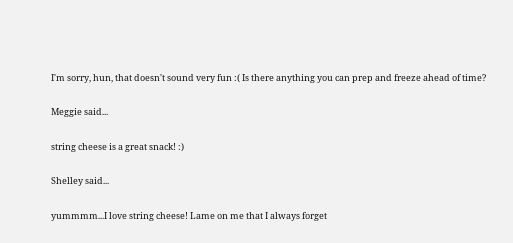I'm sorry, hun, that doesn't sound very fun :( Is there anything you can prep and freeze ahead of time?

Meggie said...

string cheese is a great snack! :)

Shelley said...

yummmm...I love string cheese! Lame on me that I always forget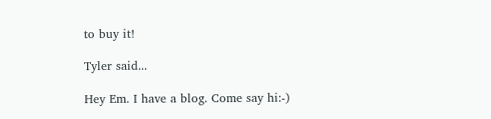to buy it!

Tyler said...

Hey Em. I have a blog. Come say hi:-)